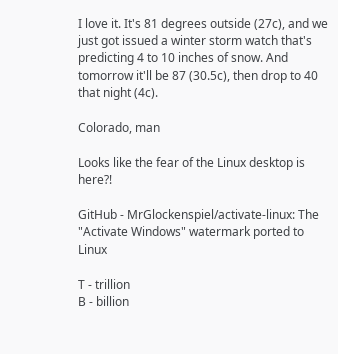I love it. It's 81 degrees outside (27c), and we just got issued a winter storm watch that's predicting 4 to 10 inches of snow. And tomorrow it'll be 87 (30.5c), then drop to 40 that night (4c).

Colorado, man

Looks like the fear of the Linux desktop is here?!

GitHub - MrGlockenspiel/activate-linux: The "Activate Windows" watermark ported to Linux

T - trillion
B - billion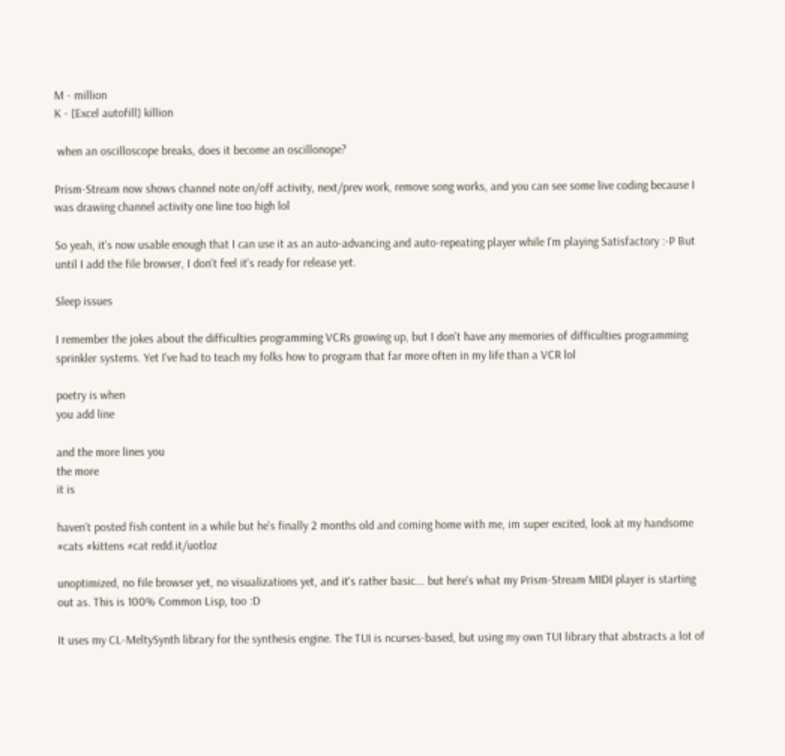M - million
K - [Excel autofill] killion

 when an oscilloscope breaks, does it become an oscillonope?

Prism-Stream now shows channel note on/off activity, next/prev work, remove song works, and you can see some live coding because I was drawing channel activity one line too high lol

So yeah, it's now usable enough that I can use it as an auto-advancing and auto-repeating player while I'm playing Satisfactory :-P But until I add the file browser, I don't feel it's ready for release yet.

Sleep issues

I remember the jokes about the difficulties programming VCRs growing up, but I don't have any memories of difficulties programming sprinkler systems. Yet I've had to teach my folks how to program that far more often in my life than a VCR lol

poetry is when
you add line

and the more lines you
the more
it is

haven't posted fish content in a while but he's finally 2 months old and coming home with me, im super excited, look at my handsome #cats #kittens #cat redd.it/uotloz

unoptimized, no file browser yet, no visualizations yet, and it's rather basic... but here's what my Prism-Stream MIDI player is starting out as. This is 100% Common Lisp, too :D

It uses my CL-MeltySynth library for the synthesis engine. The TUI is ncurses-based, but using my own TUI library that abstracts a lot of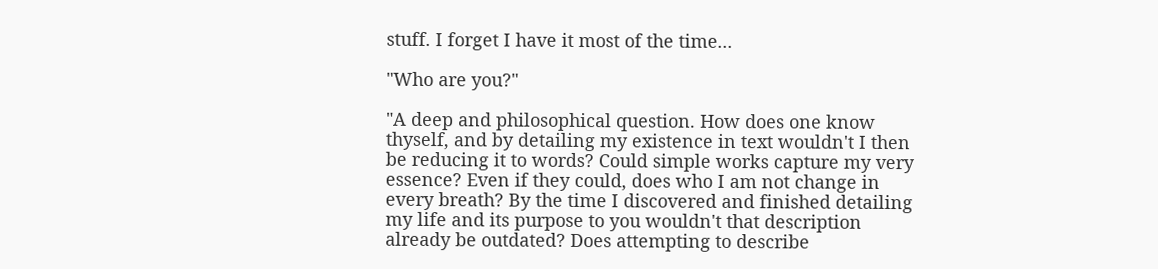stuff. I forget I have it most of the time...

"Who are you?"

"A deep and philosophical question. How does one know thyself, and by detailing my existence in text wouldn't I then be reducing it to words? Could simple works capture my very essence? Even if they could, does who I am not change in every breath? By the time I discovered and finished detailing my life and its purpose to you wouldn't that description already be outdated? Does attempting to describe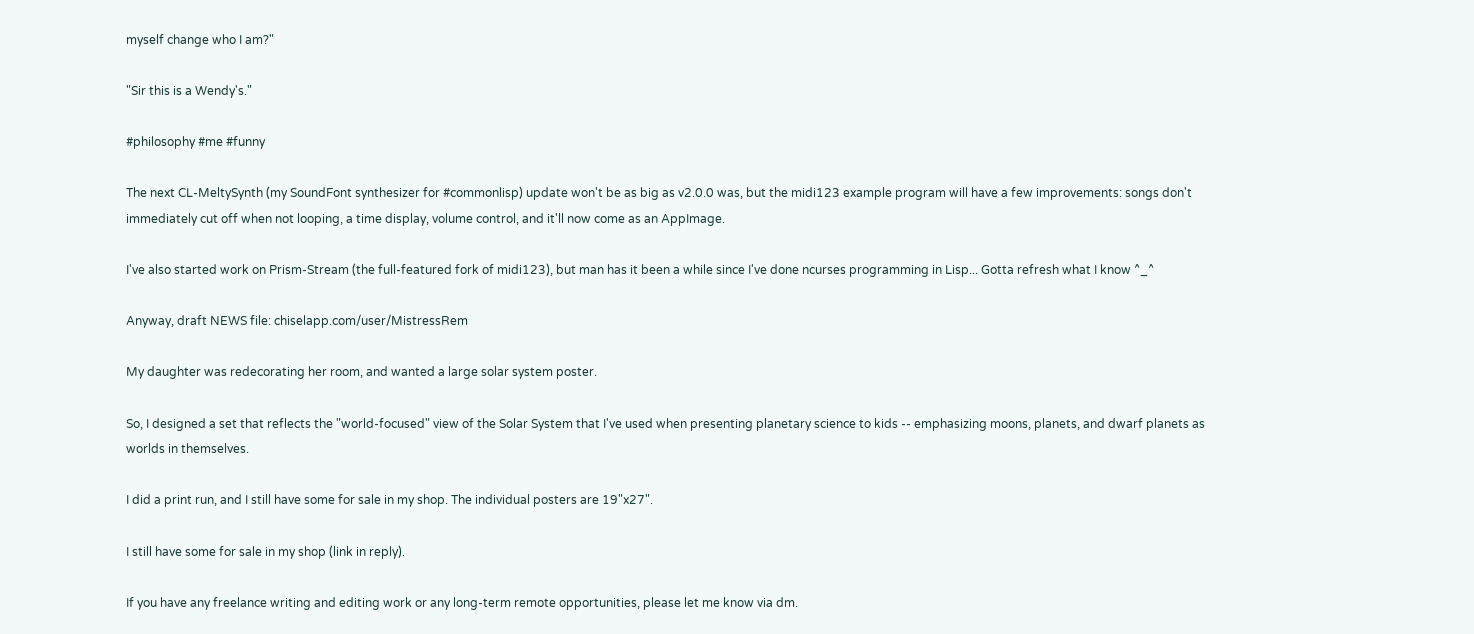myself change who I am?"

"Sir this is a Wendy's."

#philosophy #me #funny

The next CL-MeltySynth (my SoundFont synthesizer for #commonlisp) update won't be as big as v2.0.0 was, but the midi123 example program will have a few improvements: songs don't immediately cut off when not looping, a time display, volume control, and it'll now come as an AppImage.

I've also started work on Prism-Stream (the full-featured fork of midi123), but man has it been a while since I've done ncurses programming in Lisp... Gotta refresh what I know ^_^

Anyway, draft NEWS file: chiselapp.com/user/MistressRem

My daughter was redecorating her room, and wanted a large solar system poster.

So, I designed a set that reflects the "world-focused" view of the Solar System that I've used when presenting planetary science to kids -- emphasizing moons, planets, and dwarf planets as worlds in themselves.

I did a print run, and I still have some for sale in my shop. The individual posters are 19"x27".

I still have some for sale in my shop (link in reply).

If you have any freelance writing and editing work or any long-term remote opportunities, please let me know via dm.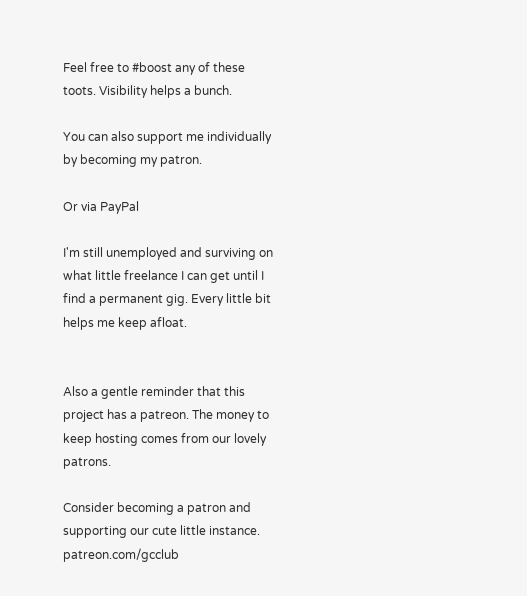Feel free to #boost any of these toots. Visibility helps a bunch.

You can also support me individually by becoming my patron.

Or via PayPal

I'm still unemployed and surviving on what little freelance I can get until I find a permanent gig. Every little bit helps me keep afloat.


Also a gentle reminder that this project has a patreon. The money to keep hosting comes from our lovely patrons.

Consider becoming a patron and supporting our cute little instance. patreon.com/gcclub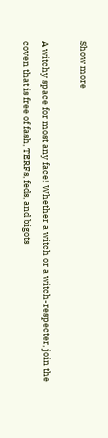Show more

A witchy space for most any face! Whether a witch or a witch-respecter, join the coven that is free of fash, TERFs, feds, and bigots